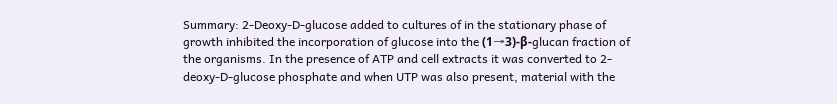Summary: 2-Deoxy-D-glucose added to cultures of in the stationary phase of growth inhibited the incorporation of glucose into the (1→3)-β-glucan fraction of the organisms. In the presence of ATP and cell extracts it was converted to 2-deoxy-D-glucose phosphate and when UTP was also present, material with the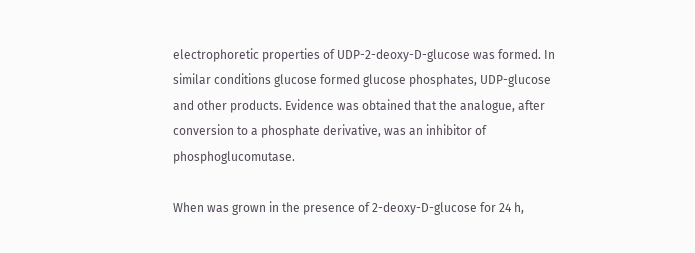electrophoretic properties of UDP-2-deoxy-D-glucose was formed. In similar conditions glucose formed glucose phosphates, UDP-glucose and other products. Evidence was obtained that the analogue, after conversion to a phosphate derivative, was an inhibitor of phosphoglucomutase.

When was grown in the presence of 2-deoxy-D-glucose for 24 h,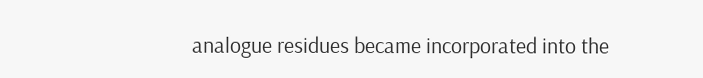analogue residues became incorporated into the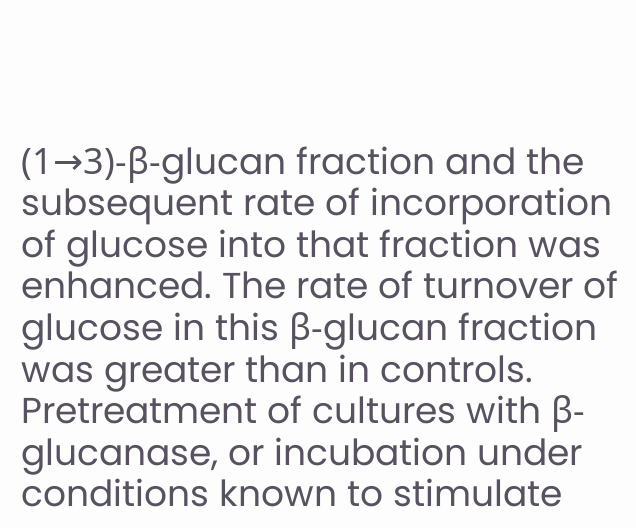(1→3)-β-glucan fraction and the subsequent rate of incorporation of glucose into that fraction was enhanced. The rate of turnover of glucose in this β-glucan fraction was greater than in controls. Pretreatment of cultures with β-glucanase, or incubation under conditions known to stimulate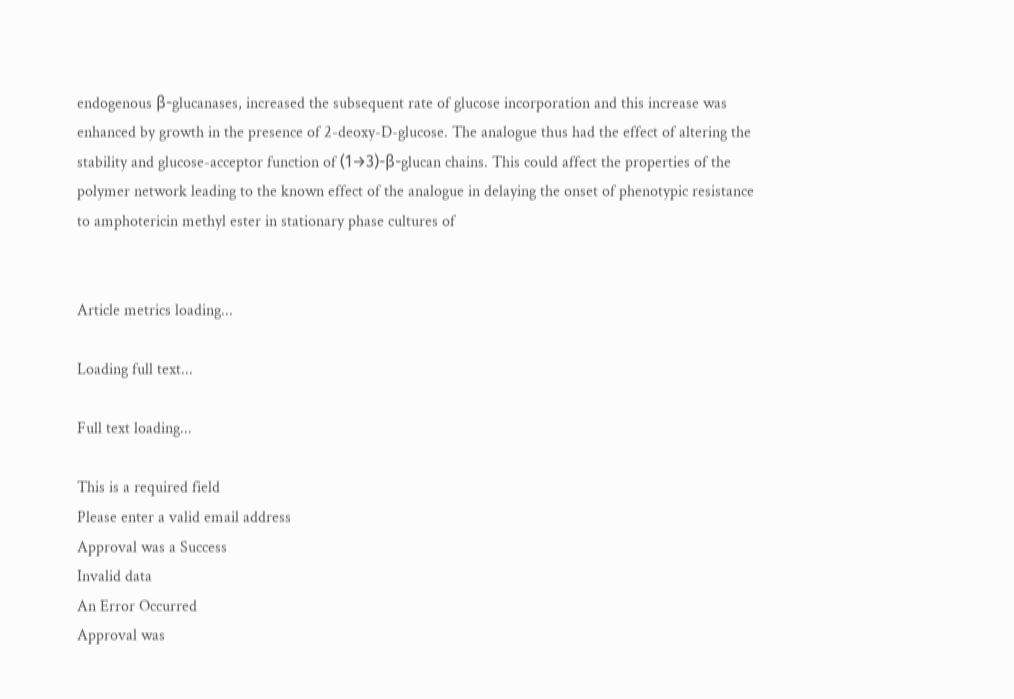endogenous β-glucanases, increased the subsequent rate of glucose incorporation and this increase was enhanced by growth in the presence of 2-deoxy-D-glucose. The analogue thus had the effect of altering the stability and glucose-acceptor function of (1→3)-β-glucan chains. This could affect the properties of the polymer network leading to the known effect of the analogue in delaying the onset of phenotypic resistance to amphotericin methyl ester in stationary phase cultures of


Article metrics loading...

Loading full text...

Full text loading...

This is a required field
Please enter a valid email address
Approval was a Success
Invalid data
An Error Occurred
Approval was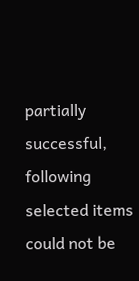partially successful, following selected items could not be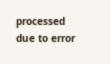processed due to error